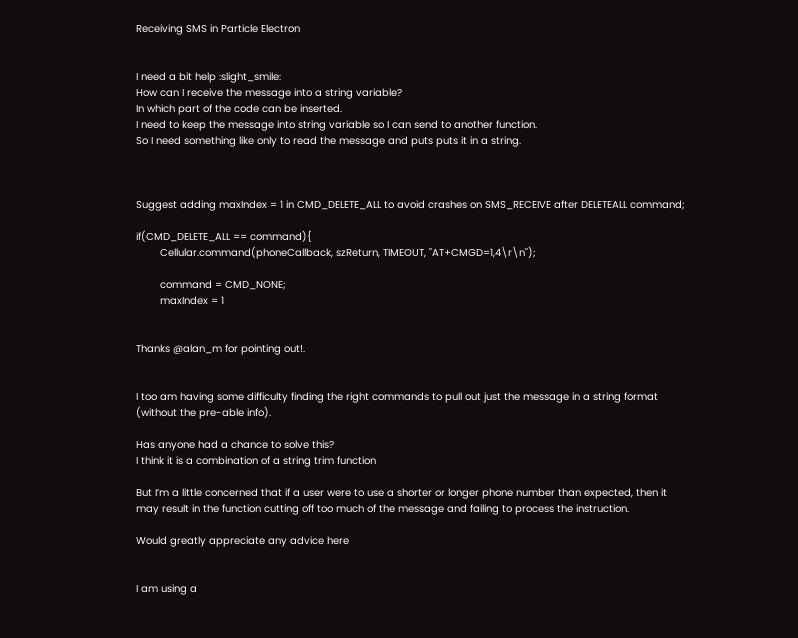Receiving SMS in Particle Electron


I need a bit help :slight_smile:
How can I receive the message into a string variable?
In which part of the code can be inserted.
I need to keep the message into string variable so I can send to another function.
So I need something like only to read the message and puts puts it in a string.



Suggest adding maxIndex = 1 in CMD_DELETE_ALL to avoid crashes on SMS_RECEIVE after DELETEALL command;

if(CMD_DELETE_ALL == command){
        Cellular.command(phoneCallback, szReturn, TIMEOUT, "AT+CMGD=1,4\r\n");

        command = CMD_NONE;
        maxIndex = 1


Thanks @alan_m for pointing out!.


I too am having some difficulty finding the right commands to pull out just the message in a string format (without the pre-able info).

Has anyone had a chance to solve this?
I think it is a combination of a string trim function

But I’m a little concerned that if a user were to use a shorter or longer phone number than expected, then it may result in the function cutting off too much of the message and failing to process the instruction.

Would greatly appreciate any advice here


I am using a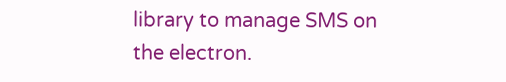library to manage SMS on the electron.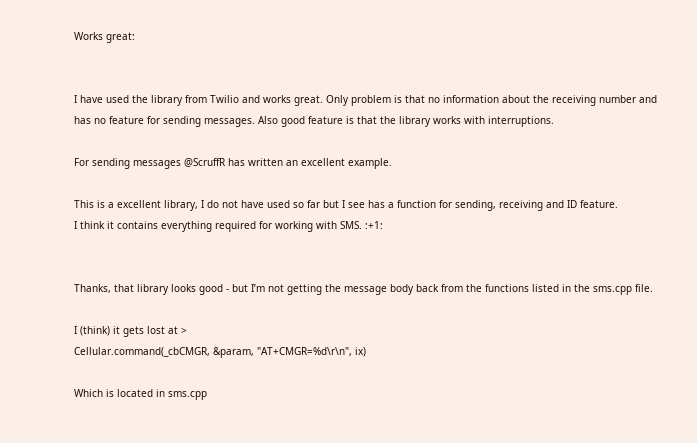Works great:


I have used the library from Twilio and works great. Only problem is that no information about the receiving number and has no feature for sending messages. Also good feature is that the library works with interruptions.

For sending messages @ScruffR has written an excellent example.

This is a excellent library, I do not have used so far but I see has a function for sending, receiving and ID feature.
I think it contains everything required for working with SMS. :+1:


Thanks, that library looks good - but I’m not getting the message body back from the functions listed in the sms.cpp file.

I (think) it gets lost at >
Cellular.command(_cbCMGR, &param, "AT+CMGR=%d\r\n", ix)

Which is located in sms.cpp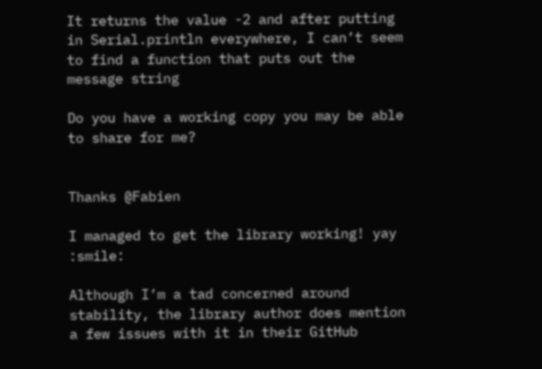It returns the value -2 and after putting in Serial.println everywhere, I can’t seem to find a function that puts out the message string

Do you have a working copy you may be able to share for me?


Thanks @Fabien

I managed to get the library working! yay :smile:

Although I’m a tad concerned around stability, the library author does mention a few issues with it in their GitHub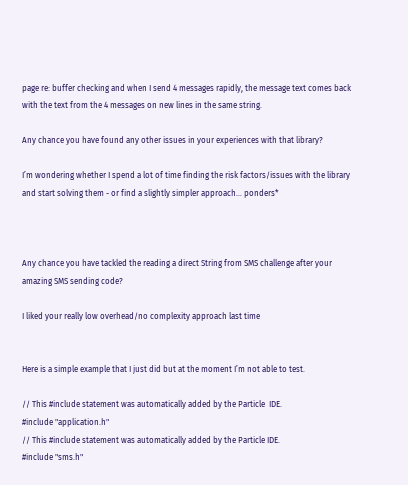page re: buffer checking and when I send 4 messages rapidly, the message text comes back with the text from the 4 messages on new lines in the same string.

Any chance you have found any other issues in your experiences with that library?

I’m wondering whether I spend a lot of time finding the risk factors/issues with the library and start solving them - or find a slightly simpler approach… ponders*



Any chance you have tackled the reading a direct String from SMS challenge after your amazing SMS sending code?

I liked your really low overhead/no complexity approach last time


Here is a simple example that I just did but at the moment I’m not able to test.

// This #include statement was automatically added by the Particle  IDE.
#include "application.h"
// This #include statement was automatically added by the Particle IDE.
#include "sms.h"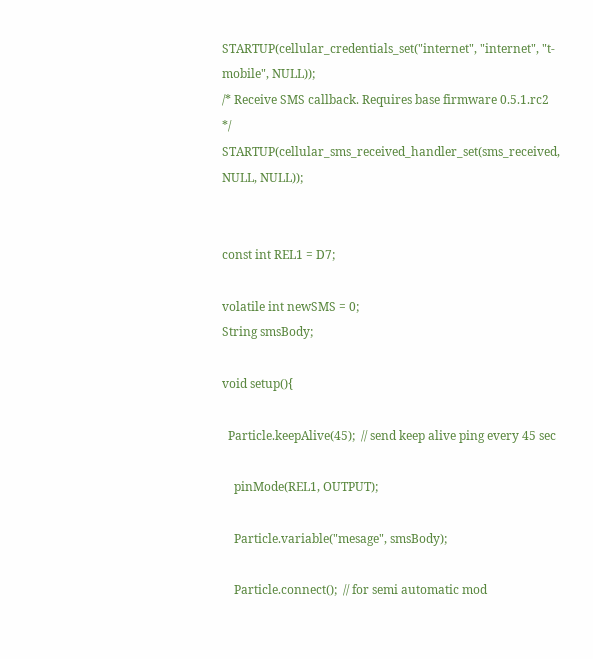STARTUP(cellular_credentials_set("internet", "internet", "t-mobile", NULL));
/* Receive SMS callback. Requires base firmware 0.5.1.rc2 */
STARTUP(cellular_sms_received_handler_set(sms_received, NULL, NULL));


const int REL1 = D7;

volatile int newSMS = 0;
String smsBody;

void setup(){

  Particle.keepAlive(45);  // send keep alive ping every 45 sec

    pinMode(REL1, OUTPUT);

    Particle.variable("mesage", smsBody);

    Particle.connect();  // for semi automatic mod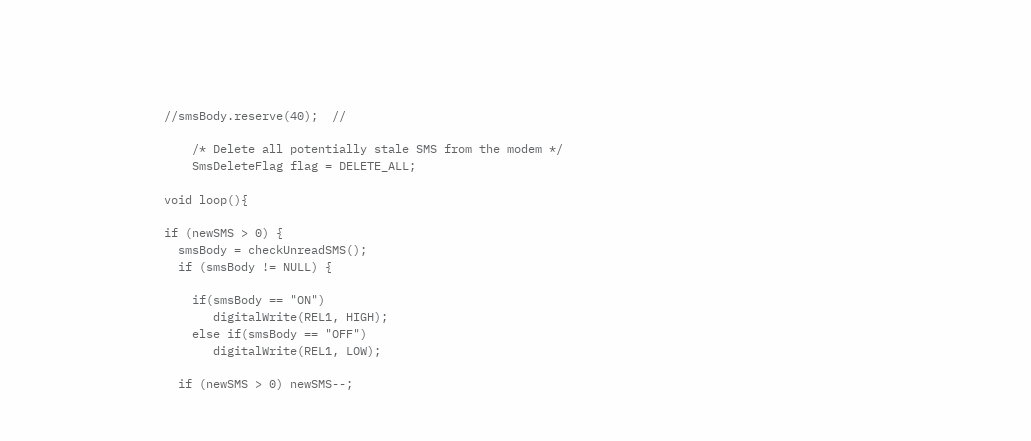//smsBody.reserve(40);  //

    /* Delete all potentially stale SMS from the modem */
    SmsDeleteFlag flag = DELETE_ALL;

void loop(){

if (newSMS > 0) {
  smsBody = checkUnreadSMS();
  if (smsBody != NULL) {

    if(smsBody == "ON")
       digitalWrite(REL1, HIGH);
    else if(smsBody == "OFF")
       digitalWrite(REL1, LOW);

  if (newSMS > 0) newSMS--;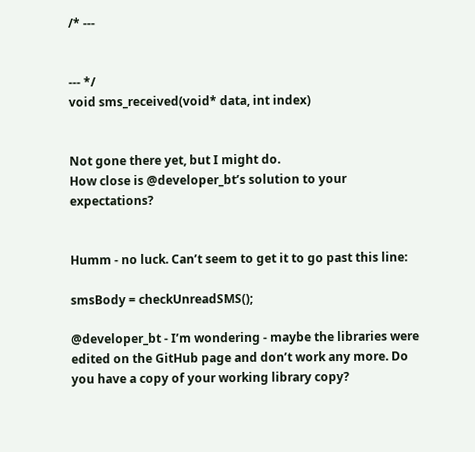/* ---


--- */
void sms_received(void* data, int index)


Not gone there yet, but I might do.
How close is @developer_bt’s solution to your expectations?


Humm - no luck. Can’t seem to get it to go past this line:

smsBody = checkUnreadSMS();

@developer_bt - I’m wondering - maybe the libraries were edited on the GitHub page and don’t work any more. Do you have a copy of your working library copy?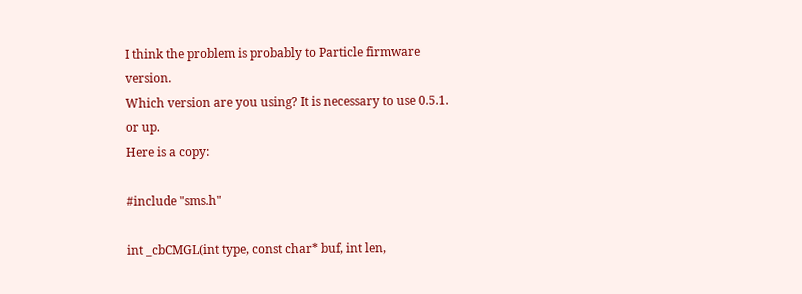I think the problem is probably to Particle firmware version.
Which version are you using? It is necessary to use 0.5.1. or up.
Here is a copy:

#include "sms.h"

int _cbCMGL(int type, const char* buf, int len,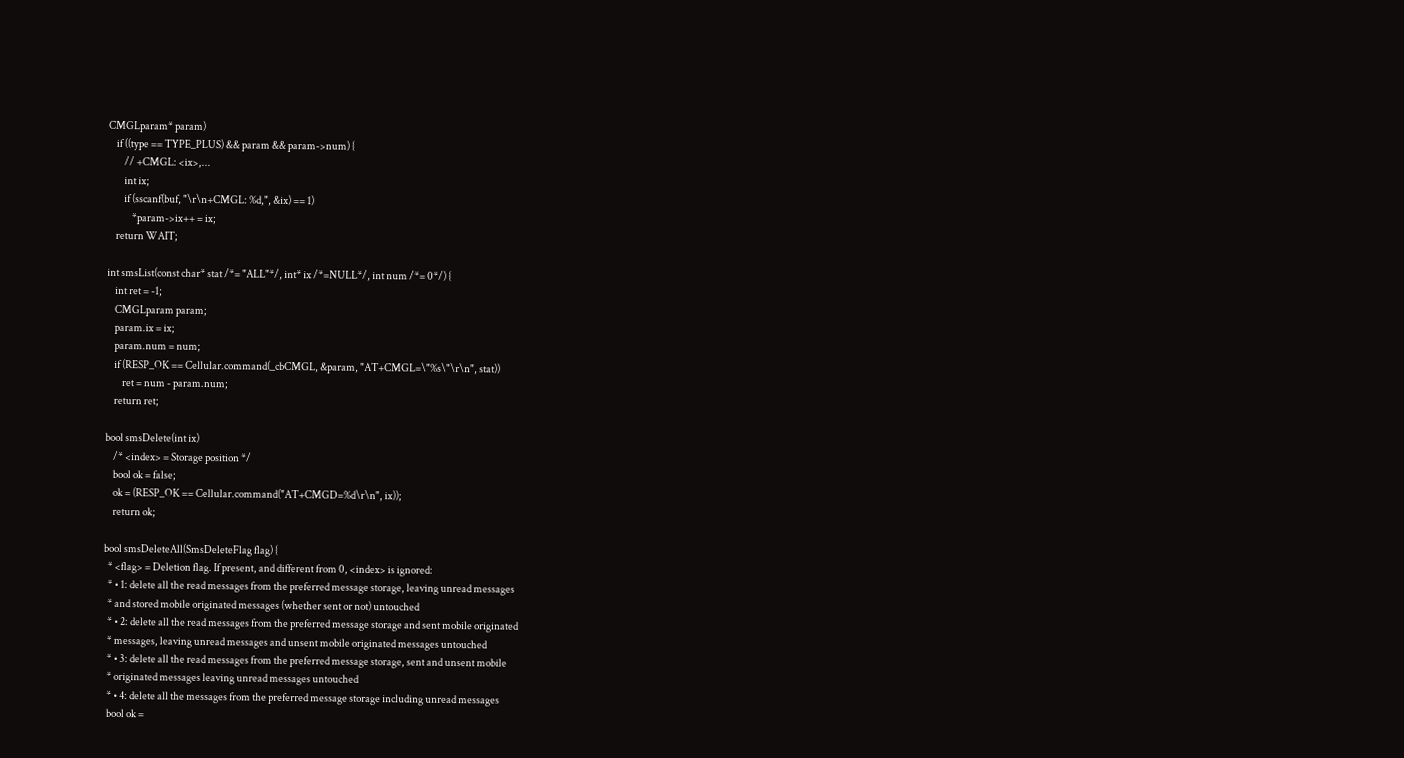CMGLparam* param)
    if ((type == TYPE_PLUS) && param && param->num) {
        // +CMGL: <ix>,...
        int ix;
        if (sscanf(buf, "\r\n+CMGL: %d,", &ix) == 1)
            *param->ix++ = ix;
    return WAIT;

int smsList(const char* stat /*= "ALL"*/, int* ix /*=NULL*/, int num /*= 0*/) {
    int ret = -1;
    CMGLparam param;
    param.ix = ix;
    param.num = num;
    if (RESP_OK == Cellular.command(_cbCMGL, &param, "AT+CMGL=\"%s\"\r\n", stat))
        ret = num - param.num;
    return ret;

bool smsDelete(int ix)
    /* <index> = Storage position */
    bool ok = false;
    ok = (RESP_OK == Cellular.command("AT+CMGD=%d\r\n", ix));
    return ok;

bool smsDeleteAll(SmsDeleteFlag flag) {
  * <flag> = Deletion flag. If present, and different from 0, <index> is ignored:
  * • 1: delete all the read messages from the preferred message storage, leaving unread messages
  * and stored mobile originated messages (whether sent or not) untouched
  * • 2: delete all the read messages from the preferred message storage and sent mobile originated
  * messages, leaving unread messages and unsent mobile originated messages untouched
  * • 3: delete all the read messages from the preferred message storage, sent and unsent mobile
  * originated messages leaving unread messages untouched
  * • 4: delete all the messages from the preferred message storage including unread messages
  bool ok =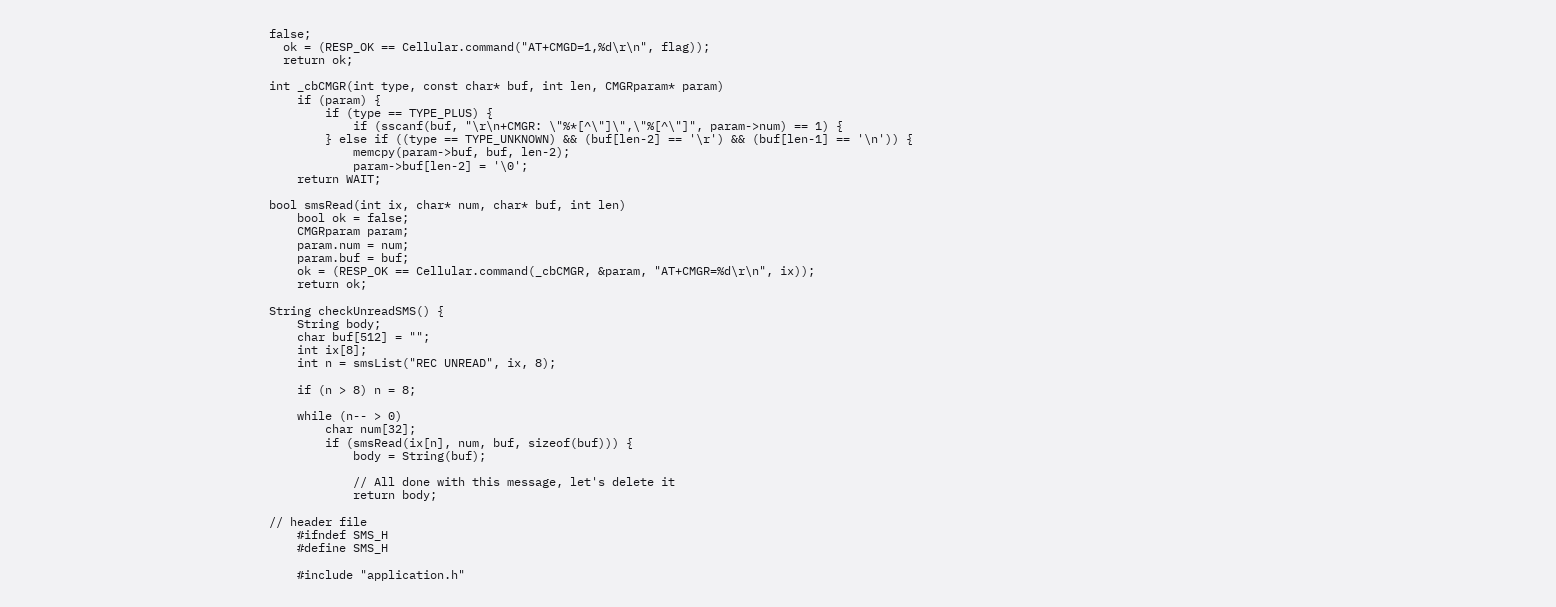false;
  ok = (RESP_OK == Cellular.command("AT+CMGD=1,%d\r\n", flag));
  return ok;

int _cbCMGR(int type, const char* buf, int len, CMGRparam* param)
    if (param) {
        if (type == TYPE_PLUS) {
            if (sscanf(buf, "\r\n+CMGR: \"%*[^\"]\",\"%[^\"]", param->num) == 1) {
        } else if ((type == TYPE_UNKNOWN) && (buf[len-2] == '\r') && (buf[len-1] == '\n')) {
            memcpy(param->buf, buf, len-2);
            param->buf[len-2] = '\0';
    return WAIT;

bool smsRead(int ix, char* num, char* buf, int len)
    bool ok = false;
    CMGRparam param;
    param.num = num;
    param.buf = buf;
    ok = (RESP_OK == Cellular.command(_cbCMGR, &param, "AT+CMGR=%d\r\n", ix));
    return ok;

String checkUnreadSMS() {
    String body;
    char buf[512] = "";
    int ix[8];
    int n = smsList("REC UNREAD", ix, 8);

    if (n > 8) n = 8;

    while (n-- > 0)
        char num[32];
        if (smsRead(ix[n], num, buf, sizeof(buf))) {
            body = String(buf);

            // All done with this message, let's delete it
            return body;

// header file
    #ifndef SMS_H
    #define SMS_H

    #include "application.h"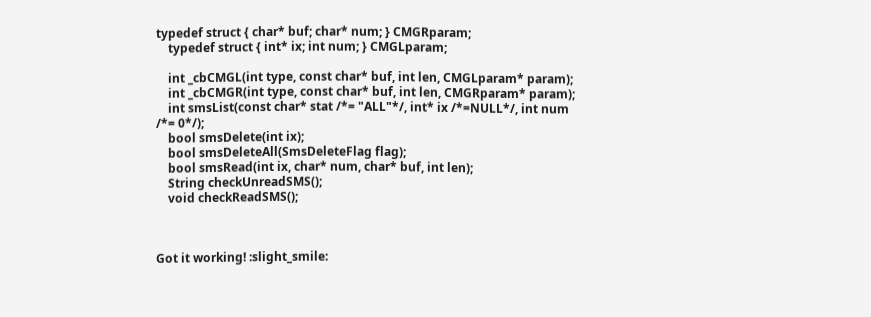typedef struct { char* buf; char* num; } CMGRparam;
    typedef struct { int* ix; int num; } CMGLparam;

    int _cbCMGL(int type, const char* buf, int len, CMGLparam* param);
    int _cbCMGR(int type, const char* buf, int len, CMGRparam* param);
    int smsList(const char* stat /*= "ALL"*/, int* ix /*=NULL*/, int num /*= 0*/);
    bool smsDelete(int ix);
    bool smsDeleteAll(SmsDeleteFlag flag);
    bool smsRead(int ix, char* num, char* buf, int len);
    String checkUnreadSMS();
    void checkReadSMS();



Got it working! :slight_smile: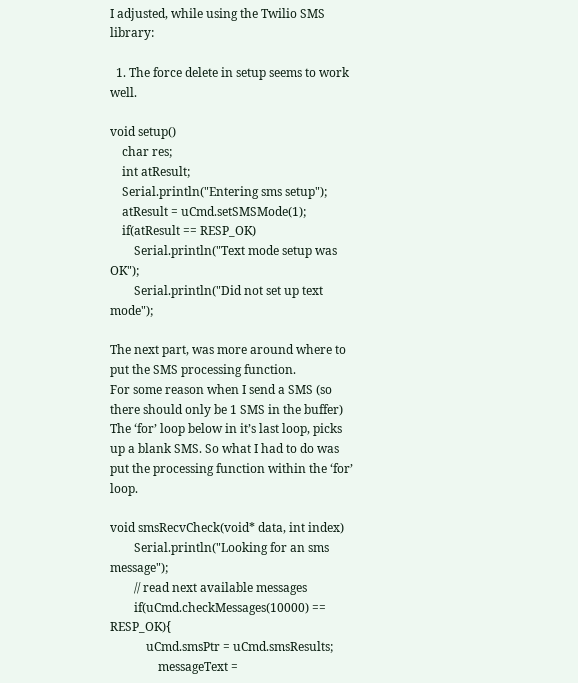I adjusted, while using the Twilio SMS library:

  1. The force delete in setup seems to work well.

void setup()
    char res;
    int atResult;
    Serial.println("Entering sms setup");
    atResult = uCmd.setSMSMode(1);
    if(atResult == RESP_OK)
        Serial.println("Text mode setup was OK");
        Serial.println("Did not set up text mode");

The next part, was more around where to put the SMS processing function.
For some reason when I send a SMS (so there should only be 1 SMS in the buffer)
The ‘for’ loop below in it’s last loop, picks up a blank SMS. So what I had to do was put the processing function within the ‘for’ loop.

void smsRecvCheck(void* data, int index)
        Serial.println("Looking for an sms message");
        // read next available messages
        if(uCmd.checkMessages(10000) == RESP_OK){
            uCmd.smsPtr = uCmd.smsResults;
                messageText =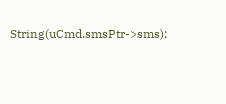String(uCmd.smsPtr->sms);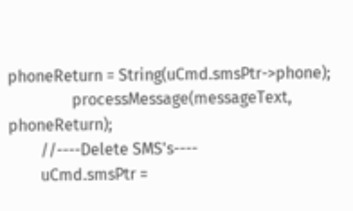phoneReturn = String(uCmd.smsPtr->phone);
                processMessage(messageText, phoneReturn);
        //----Delete SMS's----
        uCmd.smsPtr =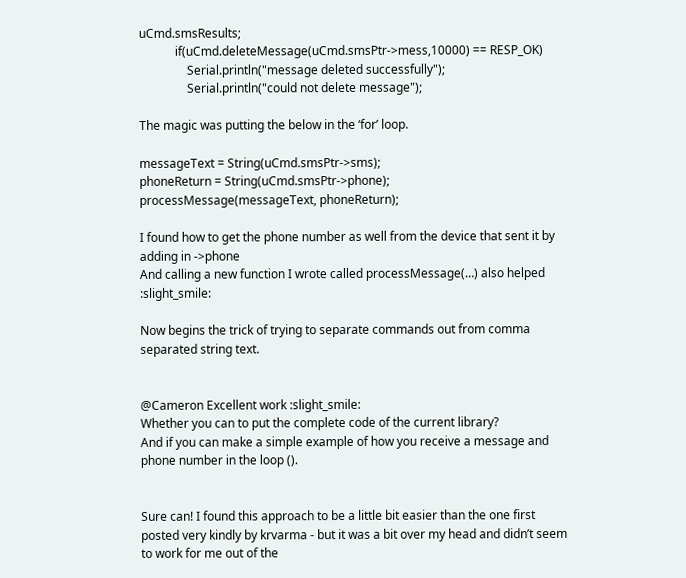uCmd.smsResults;
            if(uCmd.deleteMessage(uCmd.smsPtr->mess,10000) == RESP_OK)
                Serial.println("message deleted successfully");
                Serial.println("could not delete message");

The magic was putting the below in the ‘for’ loop.

messageText = String(uCmd.smsPtr->sms);
phoneReturn = String(uCmd.smsPtr->phone);
processMessage(messageText, phoneReturn);

I found how to get the phone number as well from the device that sent it by adding in ->phone
And calling a new function I wrote called processMessage(…) also helped :slight_smile:

Now begins the trick of trying to separate commands out from comma separated string text.


@Cameron Excellent work :slight_smile:
Whether you can to put the complete code of the current library?
And if you can make a simple example of how you receive a message and phone number in the loop ().


Sure can! I found this approach to be a little bit easier than the one first posted very kindly by krvarma - but it was a bit over my head and didn’t seem to work for me out of the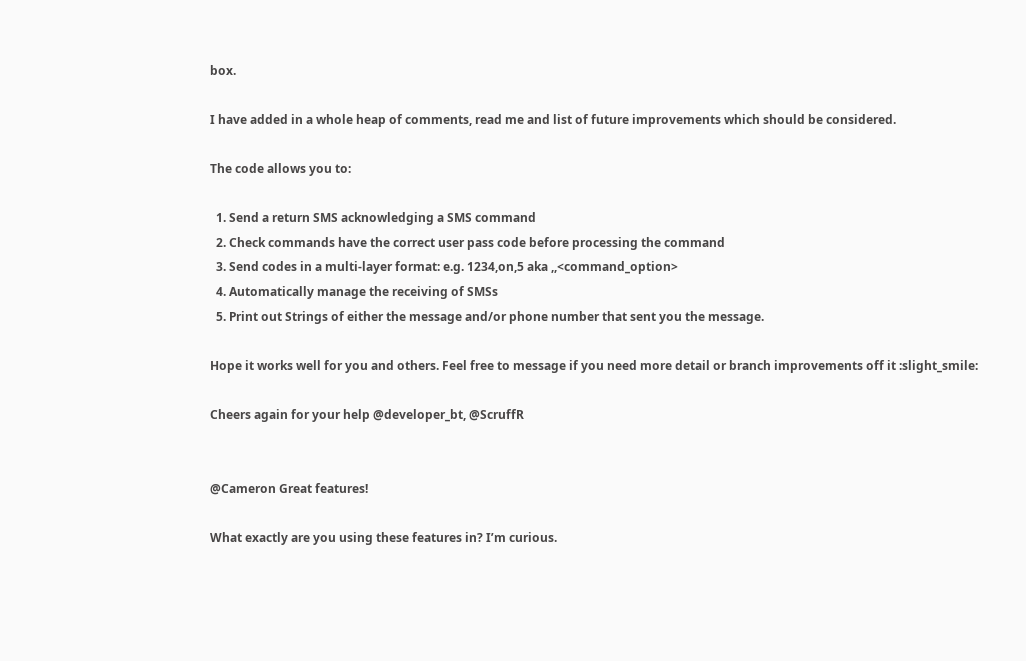box.

I have added in a whole heap of comments, read me and list of future improvements which should be considered.

The code allows you to:

  1. Send a return SMS acknowledging a SMS command
  2. Check commands have the correct user pass code before processing the command
  3. Send codes in a multi-layer format: e.g. 1234,on,5 aka ,,<command_option>
  4. Automatically manage the receiving of SMSs
  5. Print out Strings of either the message and/or phone number that sent you the message.

Hope it works well for you and others. Feel free to message if you need more detail or branch improvements off it :slight_smile:

Cheers again for your help @developer_bt, @ScruffR


@Cameron Great features!

What exactly are you using these features in? I’m curious.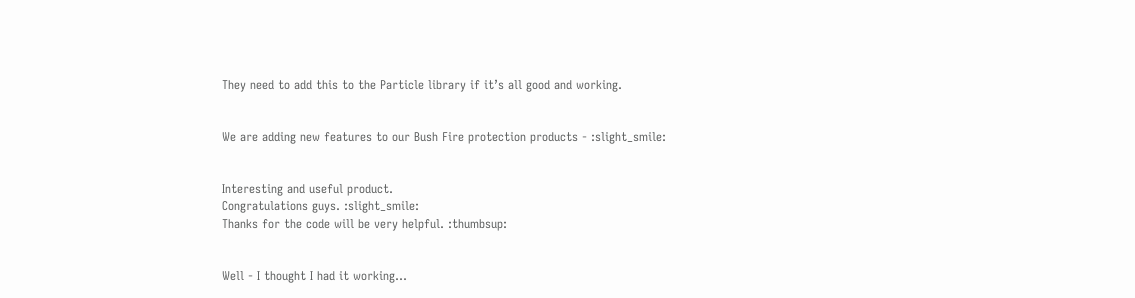They need to add this to the Particle library if it’s all good and working.


We are adding new features to our Bush Fire protection products - :slight_smile:


Interesting and useful product.
Congratulations guys. :slight_smile:
Thanks for the code will be very helpful. :thumbsup:


Well - I thought I had it working…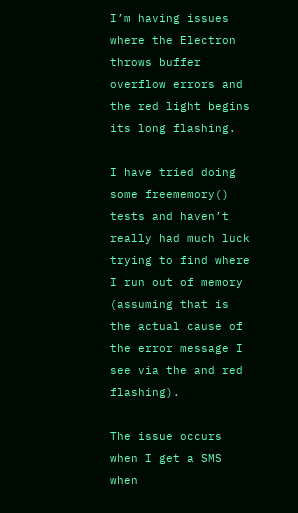I’m having issues where the Electron throws buffer overflow errors and the red light begins its long flashing.

I have tried doing some freememory() tests and haven’t really had much luck trying to find where I run out of memory (assuming that is the actual cause of the error message I see via the and red flashing).

The issue occurs when I get a SMS when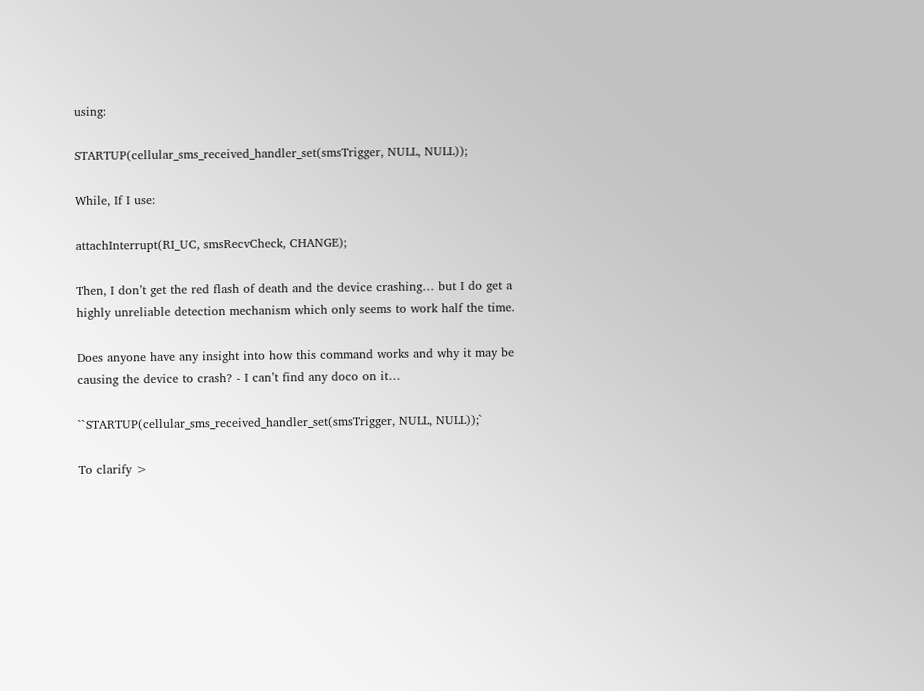using:

STARTUP(cellular_sms_received_handler_set(smsTrigger, NULL, NULL));

While, If I use:

attachInterrupt(RI_UC, smsRecvCheck, CHANGE);

Then, I don’t get the red flash of death and the device crashing… but I do get a highly unreliable detection mechanism which only seems to work half the time.

Does anyone have any insight into how this command works and why it may be causing the device to crash? - I can’t find any doco on it…

``STARTUP(cellular_sms_received_handler_set(smsTrigger, NULL, NULL));`

To clarify >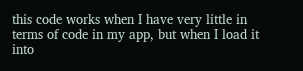this code works when I have very little in terms of code in my app, but when I load it into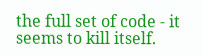the full set of code - it seems to kill itself.